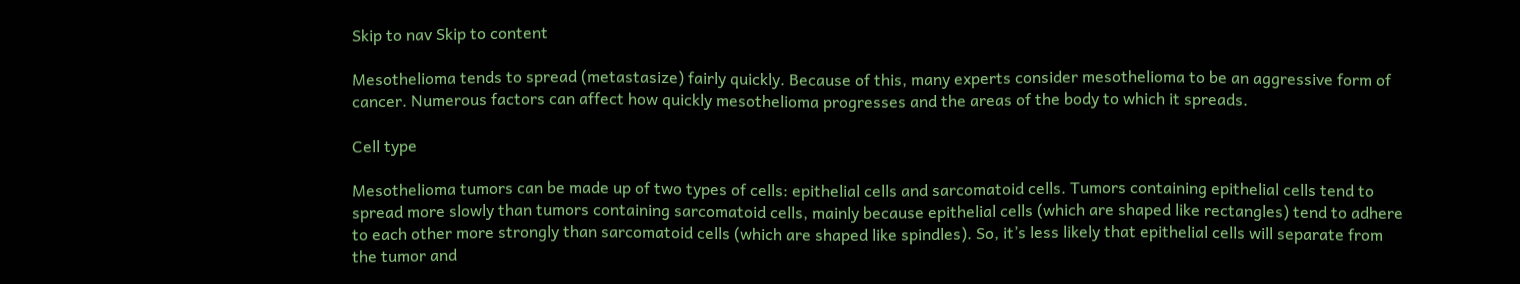Skip to nav Skip to content

Mesothelioma tends to spread (metastasize) fairly quickly. Because of this, many experts consider mesothelioma to be an aggressive form of cancer. Numerous factors can affect how quickly mesothelioma progresses and the areas of the body to which it spreads.

Cell type

Mesothelioma tumors can be made up of two types of cells: epithelial cells and sarcomatoid cells. Tumors containing epithelial cells tend to spread more slowly than tumors containing sarcomatoid cells, mainly because epithelial cells (which are shaped like rectangles) tend to adhere to each other more strongly than sarcomatoid cells (which are shaped like spindles). So, it’s less likely that epithelial cells will separate from the tumor and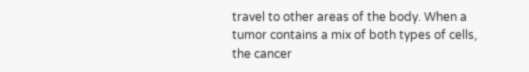travel to other areas of the body. When a tumor contains a mix of both types of cells, the cancer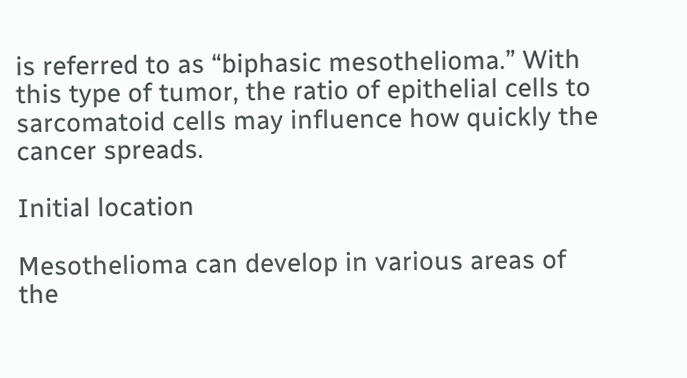is referred to as “biphasic mesothelioma.” With this type of tumor, the ratio of epithelial cells to sarcomatoid cells may influence how quickly the cancer spreads.

Initial location

Mesothelioma can develop in various areas of the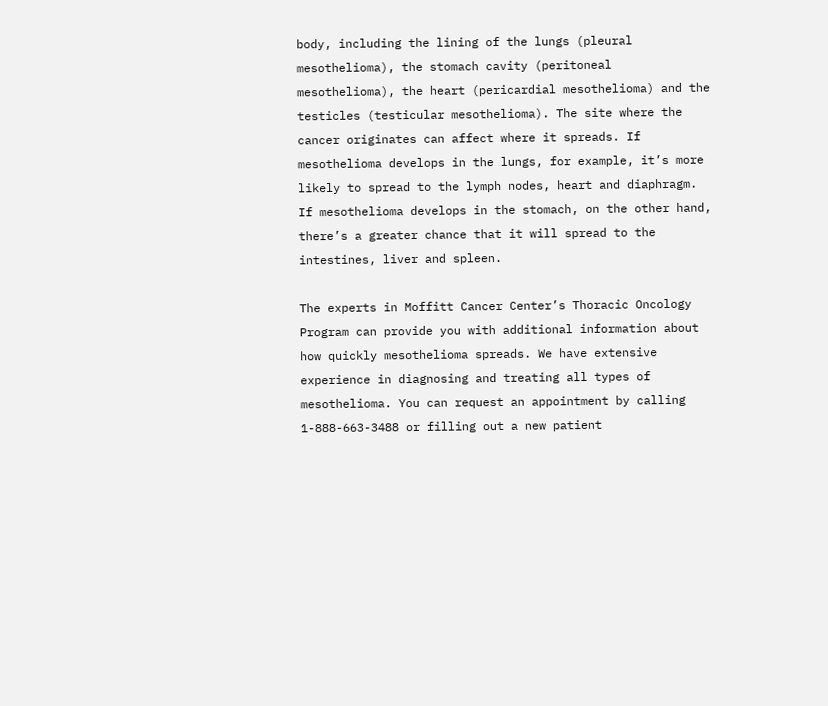body, including the lining of the lungs (pleural mesothelioma), the stomach cavity (peritoneal mesothelioma), the heart (pericardial mesothelioma) and the testicles (testicular mesothelioma). The site where the cancer originates can affect where it spreads. If mesothelioma develops in the lungs, for example, it’s more likely to spread to the lymph nodes, heart and diaphragm. If mesothelioma develops in the stomach, on the other hand, there’s a greater chance that it will spread to the intestines, liver and spleen.

The experts in Moffitt Cancer Center’s Thoracic Oncology Program can provide you with additional information about how quickly mesothelioma spreads. We have extensive experience in diagnosing and treating all types of mesothelioma. You can request an appointment by calling 1-888-663-3488 or filling out a new patient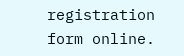registration form online.